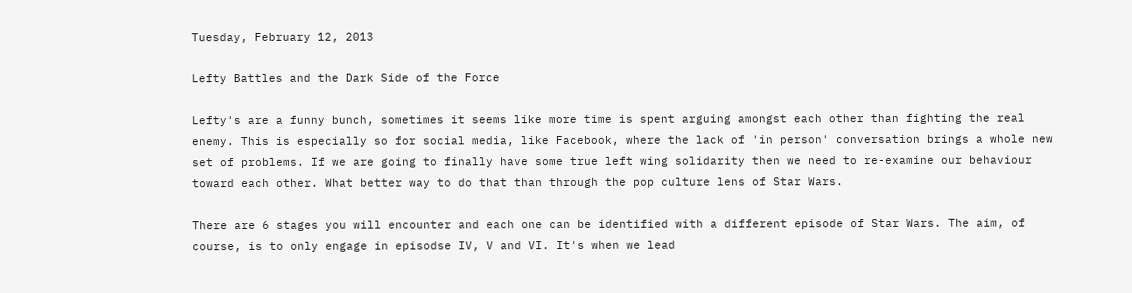Tuesday, February 12, 2013

Lefty Battles and the Dark Side of the Force

Lefty's are a funny bunch, sometimes it seems like more time is spent arguing amongst each other than fighting the real enemy. This is especially so for social media, like Facebook, where the lack of 'in person' conversation brings a whole new set of problems. If we are going to finally have some true left wing solidarity then we need to re-examine our behaviour toward each other. What better way to do that than through the pop culture lens of Star Wars.

There are 6 stages you will encounter and each one can be identified with a different episode of Star Wars. The aim, of course, is to only engage in episodse IV, V and VI. It's when we lead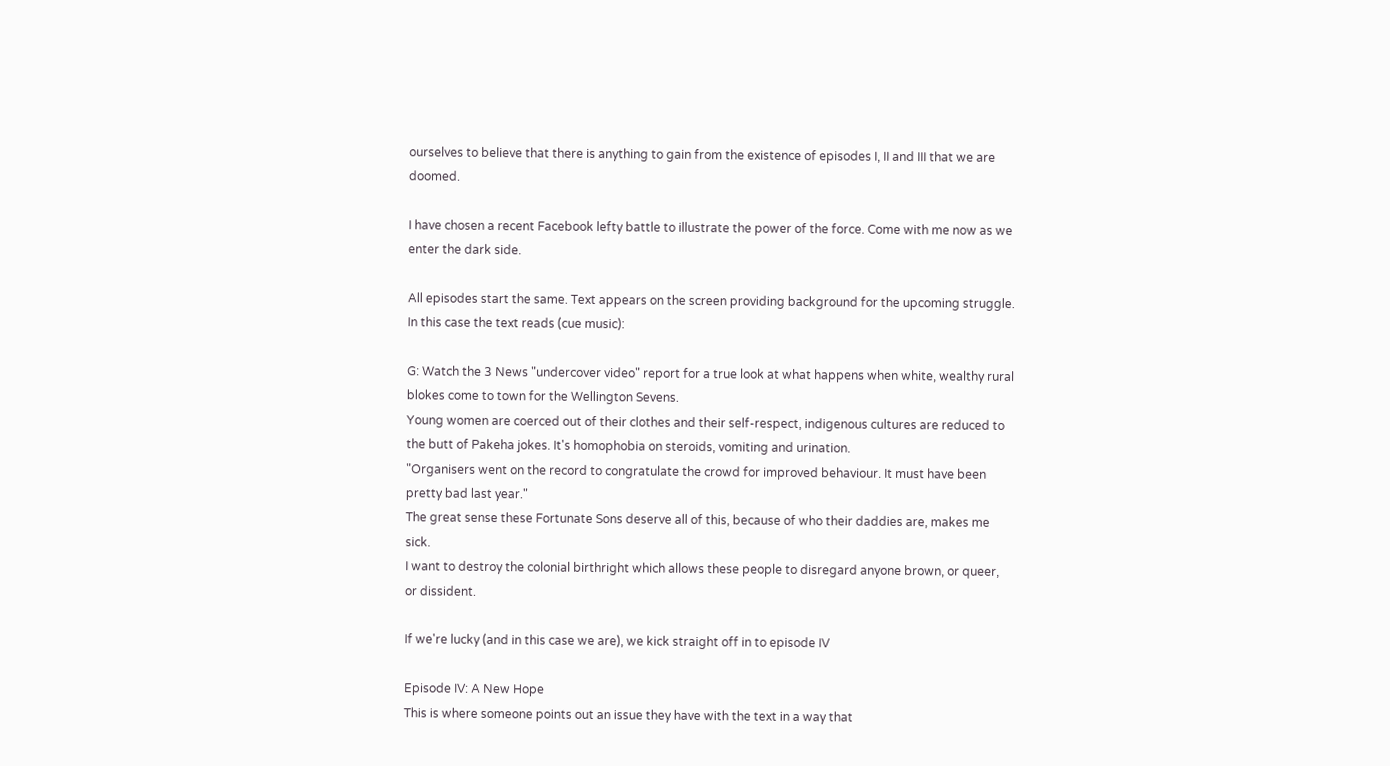ourselves to believe that there is anything to gain from the existence of episodes I, II and III that we are doomed.

I have chosen a recent Facebook lefty battle to illustrate the power of the force. Come with me now as we enter the dark side.

All episodes start the same. Text appears on the screen providing background for the upcoming struggle. In this case the text reads (cue music):

G: Watch the 3 News "undercover video" report for a true look at what happens when white, wealthy rural blokes come to town for the Wellington Sevens.
Young women are coerced out of their clothes and their self-respect, indigenous cultures are reduced to the butt of Pakeha jokes. It's homophobia on steroids, vomiting and urination.
"Organisers went on the record to congratulate the crowd for improved behaviour. It must have been pretty bad last year."
The great sense these Fortunate Sons deserve all of this, because of who their daddies are, makes me sick.
I want to destroy the colonial birthright which allows these people to disregard anyone brown, or queer, or dissident.

If we're lucky (and in this case we are), we kick straight off in to episode IV

Episode IV: A New Hope
This is where someone points out an issue they have with the text in a way that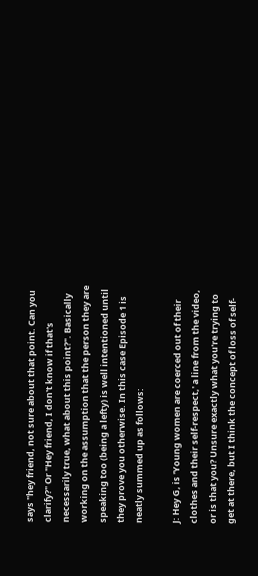says "hey friend, not sure about that point. Can you clarify?" Or "Hey friend, I don't know if that's necessarily true, what about this point?". Basically working on the assumption that the person they are speaking too (being a lefty) is well intentioned until they prove you otherwise. In this case Episode 1 is neatly summed up as follows:

J: Hey G, is 'Young women are coerced out of their clothes and their self-respect,' a line from the video, or is that you? Unsure exactly what you're trying to get at there, but I think the concept of loss of self-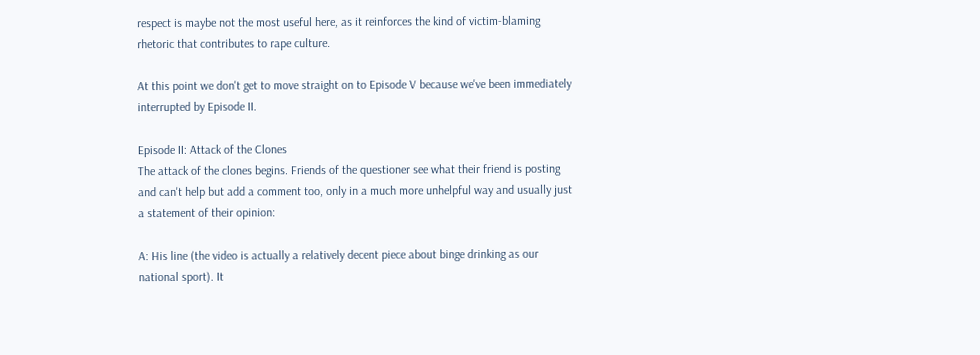respect is maybe not the most useful here, as it reinforces the kind of victim-blaming rhetoric that contributes to rape culture.

At this point we don't get to move straight on to Episode V because we've been immediately interrupted by Episode II.

Episode II: Attack of the Clones
The attack of the clones begins. Friends of the questioner see what their friend is posting and can't help but add a comment too, only in a much more unhelpful way and usually just a statement of their opinion:

A: His line (the video is actually a relatively decent piece about binge drinking as our national sport). It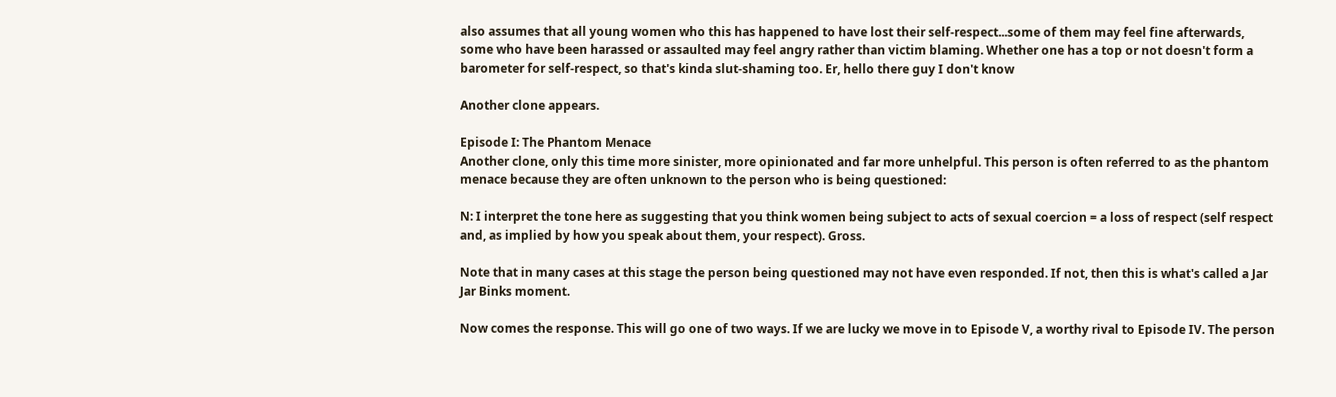also assumes that all young women who this has happened to have lost their self-respect...some of them may feel fine afterwards, some who have been harassed or assaulted may feel angry rather than victim blaming. Whether one has a top or not doesn't form a barometer for self-respect, so that's kinda slut-shaming too. Er, hello there guy I don't know

Another clone appears.

Episode I: The Phantom Menace
Another clone, only this time more sinister, more opinionated and far more unhelpful. This person is often referred to as the phantom menace because they are often unknown to the person who is being questioned:

N: I interpret the tone here as suggesting that you think women being subject to acts of sexual coercion = a loss of respect (self respect and, as implied by how you speak about them, your respect). Gross.

Note that in many cases at this stage the person being questioned may not have even responded. If not, then this is what's called a Jar Jar Binks moment.

Now comes the response. This will go one of two ways. If we are lucky we move in to Episode V, a worthy rival to Episode IV. The person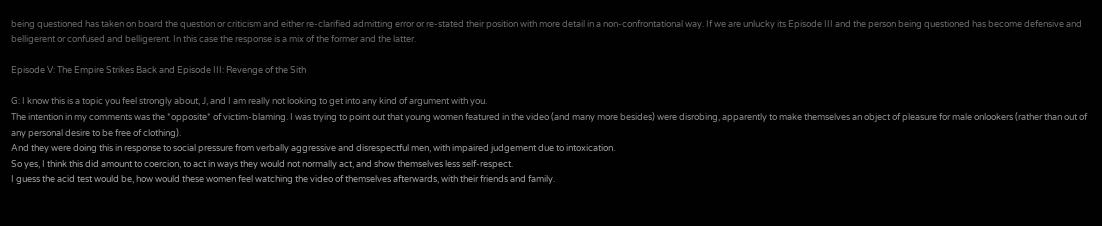being questioned has taken on board the question or criticism and either re-clarified admitting error or re-stated their position with more detail in a non-confrontational way. If we are unlucky its Episode III and the person being questioned has become defensive and belligerent or confused and belligerent. In this case the response is a mix of the former and the latter.

Episode V: The Empire Strikes Back and Episode III: Revenge of the Sith

G: I know this is a topic you feel strongly about, J, and I am really not looking to get into any kind of argument with you.
The intention in my comments was the *opposite* of victim-blaming. I was trying to point out that young women featured in the video (and many more besides) were disrobing, apparently to make themselves an object of pleasure for male onlookers (rather than out of any personal desire to be free of clothing).
And they were doing this in response to social pressure from verbally aggressive and disrespectful men, with impaired judgement due to intoxication.
So yes, I think this did amount to coercion, to act in ways they would not normally act, and show themselves less self-respect.
I guess the acid test would be, how would these women feel watching the video of themselves afterwards, with their friends and family.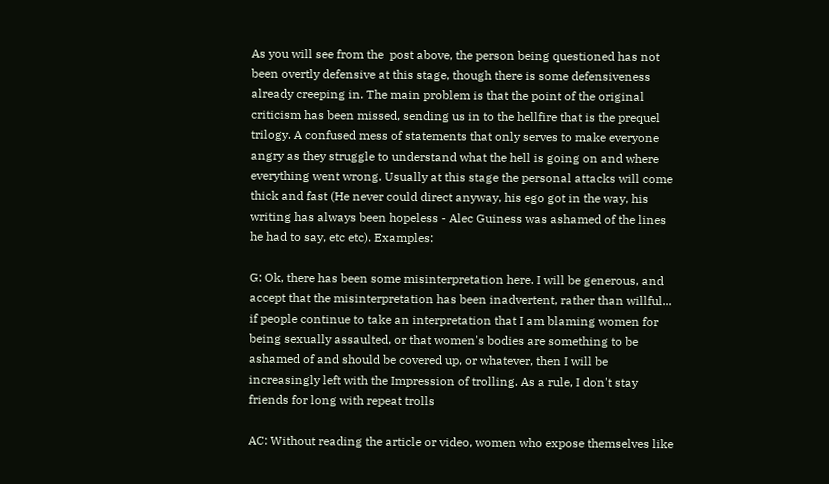As you will see from the  post above, the person being questioned has not been overtly defensive at this stage, though there is some defensiveness already creeping in. The main problem is that the point of the original criticism has been missed, sending us in to the hellfire that is the prequel trilogy. A confused mess of statements that only serves to make everyone angry as they struggle to understand what the hell is going on and where everything went wrong. Usually at this stage the personal attacks will come thick and fast (He never could direct anyway, his ego got in the way, his writing has always been hopeless - Alec Guiness was ashamed of the lines he had to say, etc etc). Examples:

G: Ok, there has been some misinterpretation here. I will be generous, and accept that the misinterpretation has been inadvertent, rather than willful... if people continue to take an interpretation that I am blaming women for being sexually assaulted, or that women's bodies are something to be ashamed of and should be covered up, or whatever, then I will be increasingly left with the Impression of trolling. As a rule, I don't stay friends for long with repeat trolls

AC: Without reading the article or video, women who expose themselves like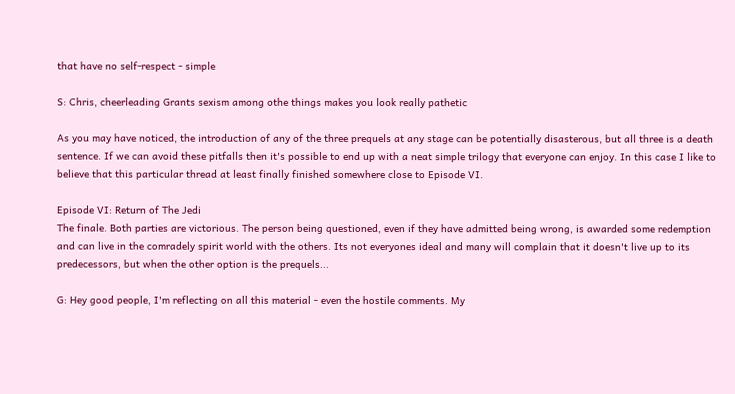that have no self-respect - simple

S: Chris, cheerleading Grants sexism among othe things makes you look really pathetic

As you may have noticed, the introduction of any of the three prequels at any stage can be potentially disasterous, but all three is a death sentence. If we can avoid these pitfalls then it's possible to end up with a neat simple trilogy that everyone can enjoy. In this case I like to believe that this particular thread at least finally finished somewhere close to Episode VI.

Episode VI: Return of The Jedi
The finale. Both parties are victorious. The person being questioned, even if they have admitted being wrong, is awarded some redemption and can live in the comradely spirit world with the others. Its not everyones ideal and many will complain that it doesn't live up to its predecessors, but when the other option is the prequels...

G: Hey good people, I'm reflecting on all this material - even the hostile comments. My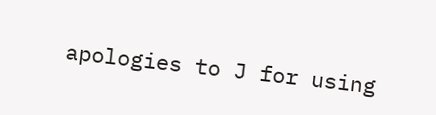apologies to J for using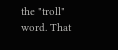the "troll" word. That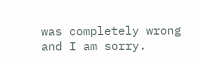was completely wrong and I am sorry.